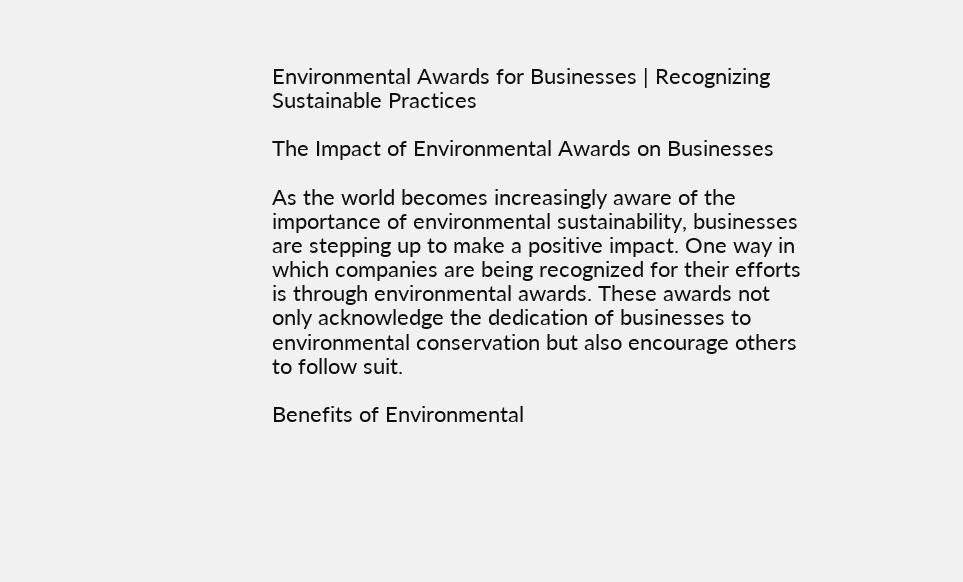Environmental Awards for Businesses | Recognizing Sustainable Practices

The Impact of Environmental Awards on Businesses

As the world becomes increasingly aware of the importance of environmental sustainability, businesses are stepping up to make a positive impact. One way in which companies are being recognized for their efforts is through environmental awards. These awards not only acknowledge the dedication of businesses to environmental conservation but also encourage others to follow suit.

Benefits of Environmental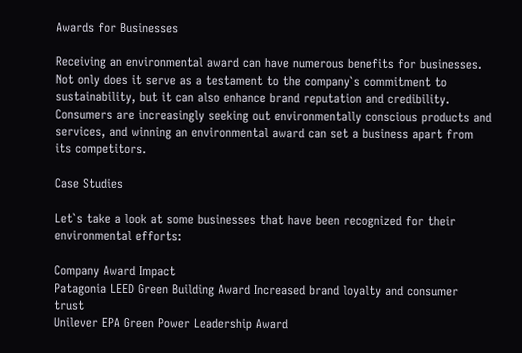Awards for Businesses

Receiving an environmental award can have numerous benefits for businesses. Not only does it serve as a testament to the company`s commitment to sustainability, but it can also enhance brand reputation and credibility. Consumers are increasingly seeking out environmentally conscious products and services, and winning an environmental award can set a business apart from its competitors.

Case Studies

Let`s take a look at some businesses that have been recognized for their environmental efforts:

Company Award Impact
Patagonia LEED Green Building Award Increased brand loyalty and consumer trust
Unilever EPA Green Power Leadership Award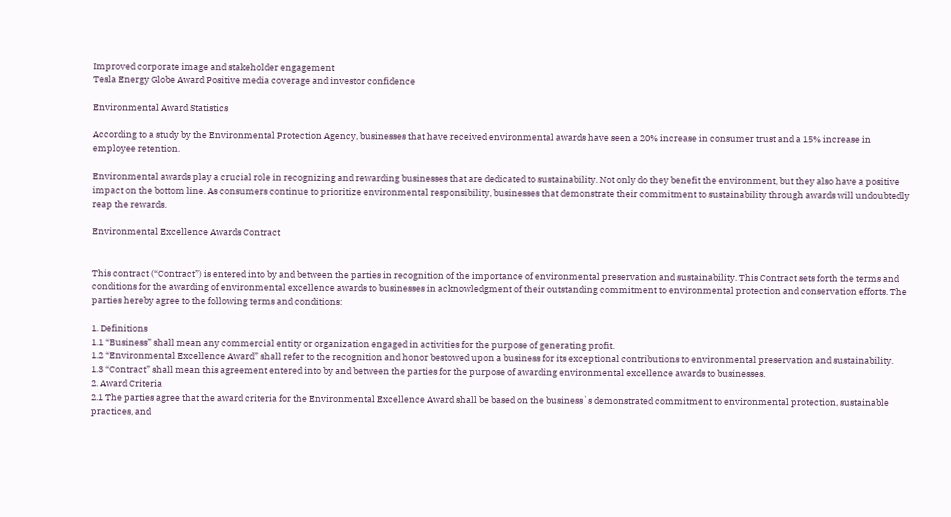Improved corporate image and stakeholder engagement
Tesla Energy Globe Award Positive media coverage and investor confidence

Environmental Award Statistics

According to a study by the Environmental Protection Agency, businesses that have received environmental awards have seen a 20% increase in consumer trust and a 15% increase in employee retention.

Environmental awards play a crucial role in recognizing and rewarding businesses that are dedicated to sustainability. Not only do they benefit the environment, but they also have a positive impact on the bottom line. As consumers continue to prioritize environmental responsibility, businesses that demonstrate their commitment to sustainability through awards will undoubtedly reap the rewards.

Environmental Excellence Awards Contract


This contract (“Contract”) is entered into by and between the parties in recognition of the importance of environmental preservation and sustainability. This Contract sets forth the terms and conditions for the awarding of environmental excellence awards to businesses in acknowledgment of their outstanding commitment to environmental protection and conservation efforts. The parties hereby agree to the following terms and conditions:

1. Definitions
1.1 “Business” shall mean any commercial entity or organization engaged in activities for the purpose of generating profit.
1.2 “Environmental Excellence Award” shall refer to the recognition and honor bestowed upon a business for its exceptional contributions to environmental preservation and sustainability.
1.3 “Contract” shall mean this agreement entered into by and between the parties for the purpose of awarding environmental excellence awards to businesses.
2. Award Criteria
2.1 The parties agree that the award criteria for the Environmental Excellence Award shall be based on the business`s demonstrated commitment to environmental protection, sustainable practices, and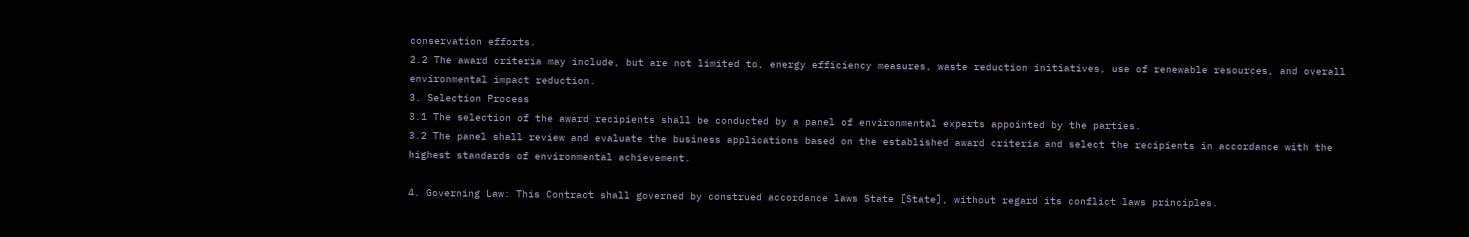conservation efforts.
2.2 The award criteria may include, but are not limited to, energy efficiency measures, waste reduction initiatives, use of renewable resources, and overall environmental impact reduction.
3. Selection Process
3.1 The selection of the award recipients shall be conducted by a panel of environmental experts appointed by the parties.
3.2 The panel shall review and evaluate the business applications based on the established award criteria and select the recipients in accordance with the highest standards of environmental achievement.

4. Governing Law: This Contract shall governed by construed accordance laws State [State], without regard its conflict laws principles.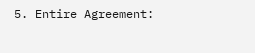5. Entire Agreement: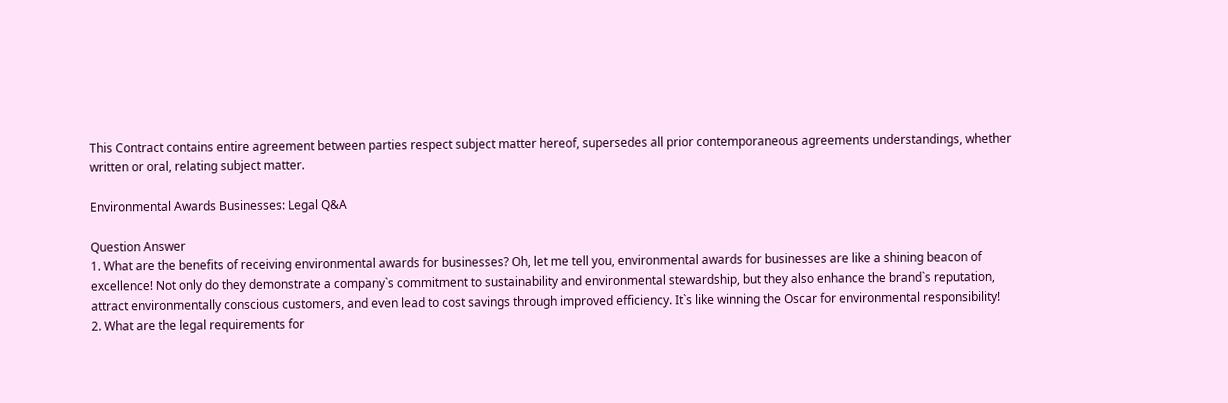This Contract contains entire agreement between parties respect subject matter hereof, supersedes all prior contemporaneous agreements understandings, whether written or oral, relating subject matter.

Environmental Awards Businesses: Legal Q&A

Question Answer
1. What are the benefits of receiving environmental awards for businesses? Oh, let me tell you, environmental awards for businesses are like a shining beacon of excellence! Not only do they demonstrate a company`s commitment to sustainability and environmental stewardship, but they also enhance the brand`s reputation, attract environmentally conscious customers, and even lead to cost savings through improved efficiency. It`s like winning the Oscar for environmental responsibility!
2. What are the legal requirements for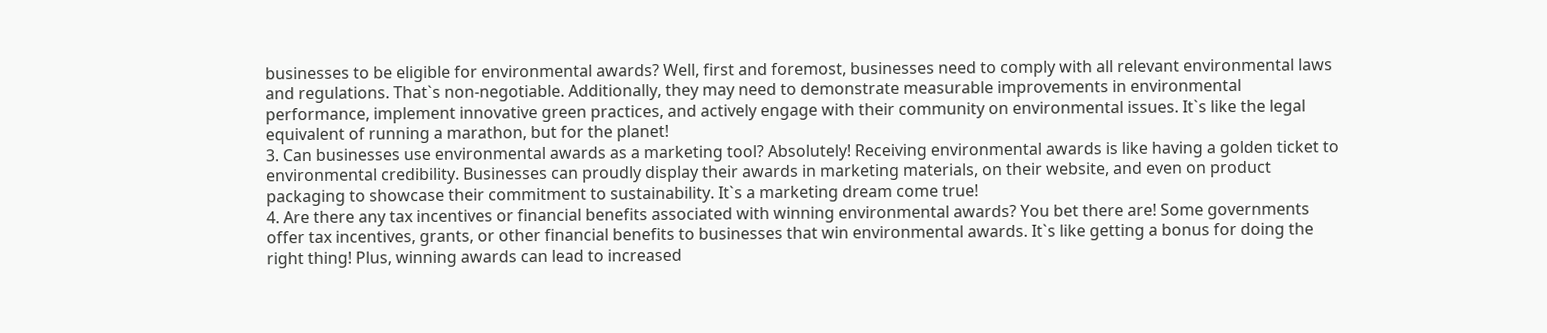businesses to be eligible for environmental awards? Well, first and foremost, businesses need to comply with all relevant environmental laws and regulations. That`s non-negotiable. Additionally, they may need to demonstrate measurable improvements in environmental performance, implement innovative green practices, and actively engage with their community on environmental issues. It`s like the legal equivalent of running a marathon, but for the planet!
3. Can businesses use environmental awards as a marketing tool? Absolutely! Receiving environmental awards is like having a golden ticket to environmental credibility. Businesses can proudly display their awards in marketing materials, on their website, and even on product packaging to showcase their commitment to sustainability. It`s a marketing dream come true!
4. Are there any tax incentives or financial benefits associated with winning environmental awards? You bet there are! Some governments offer tax incentives, grants, or other financial benefits to businesses that win environmental awards. It`s like getting a bonus for doing the right thing! Plus, winning awards can lead to increased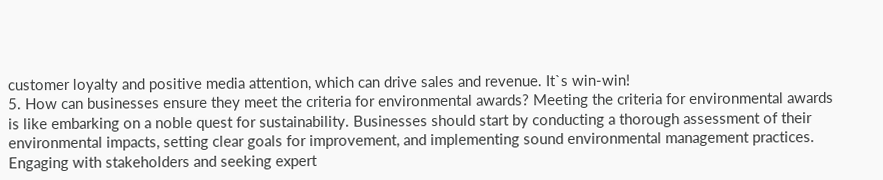customer loyalty and positive media attention, which can drive sales and revenue. It`s win-win!
5. How can businesses ensure they meet the criteria for environmental awards? Meeting the criteria for environmental awards is like embarking on a noble quest for sustainability. Businesses should start by conducting a thorough assessment of their environmental impacts, setting clear goals for improvement, and implementing sound environmental management practices. Engaging with stakeholders and seeking expert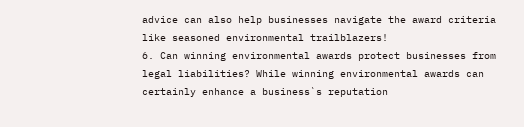advice can also help businesses navigate the award criteria like seasoned environmental trailblazers!
6. Can winning environmental awards protect businesses from legal liabilities? While winning environmental awards can certainly enhance a business`s reputation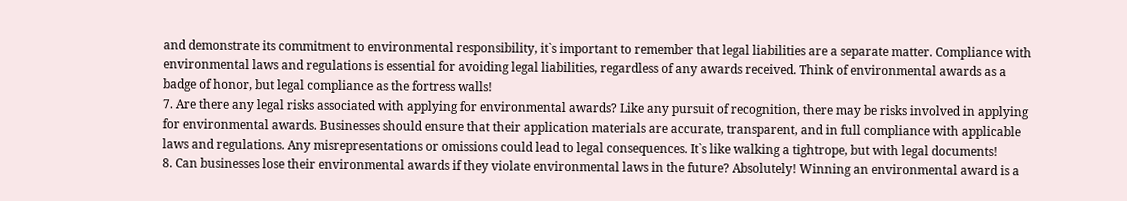and demonstrate its commitment to environmental responsibility, it`s important to remember that legal liabilities are a separate matter. Compliance with environmental laws and regulations is essential for avoiding legal liabilities, regardless of any awards received. Think of environmental awards as a badge of honor, but legal compliance as the fortress walls!
7. Are there any legal risks associated with applying for environmental awards? Like any pursuit of recognition, there may be risks involved in applying for environmental awards. Businesses should ensure that their application materials are accurate, transparent, and in full compliance with applicable laws and regulations. Any misrepresentations or omissions could lead to legal consequences. It`s like walking a tightrope, but with legal documents!
8. Can businesses lose their environmental awards if they violate environmental laws in the future? Absolutely! Winning an environmental award is a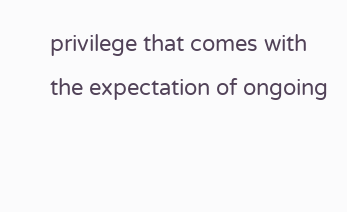privilege that comes with the expectation of ongoing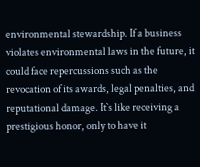environmental stewardship. If a business violates environmental laws in the future, it could face repercussions such as the revocation of its awards, legal penalties, and reputational damage. It`s like receiving a prestigious honor, only to have it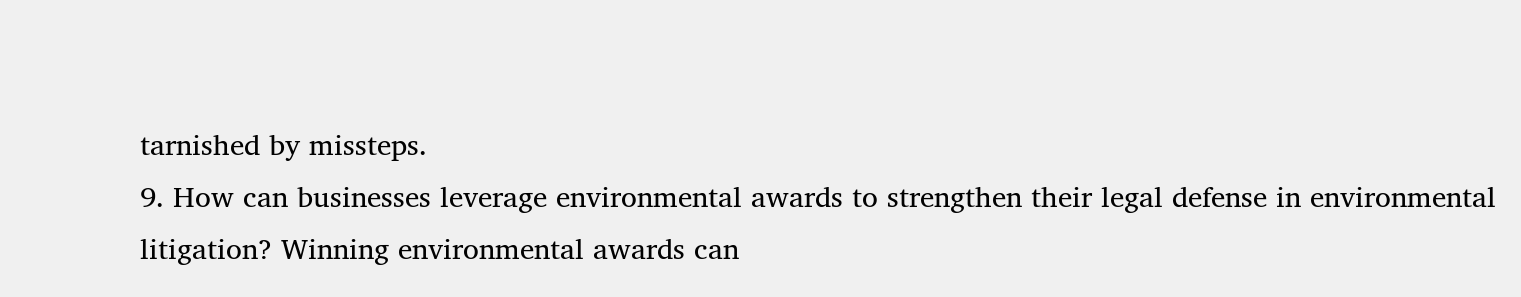tarnished by missteps.
9. How can businesses leverage environmental awards to strengthen their legal defense in environmental litigation? Winning environmental awards can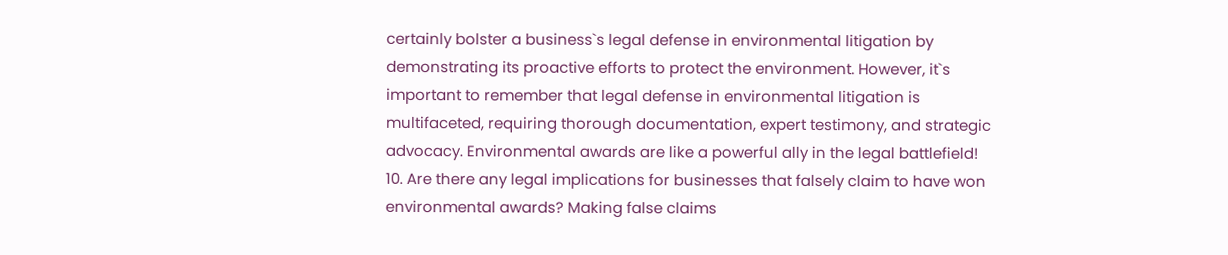certainly bolster a business`s legal defense in environmental litigation by demonstrating its proactive efforts to protect the environment. However, it`s important to remember that legal defense in environmental litigation is multifaceted, requiring thorough documentation, expert testimony, and strategic advocacy. Environmental awards are like a powerful ally in the legal battlefield!
10. Are there any legal implications for businesses that falsely claim to have won environmental awards? Making false claims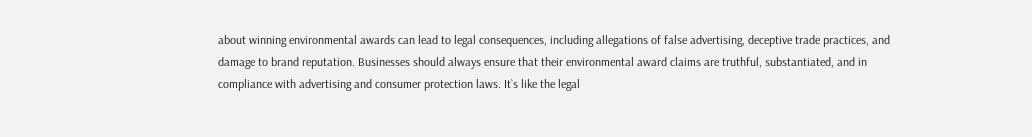about winning environmental awards can lead to legal consequences, including allegations of false advertising, deceptive trade practices, and damage to brand reputation. Businesses should always ensure that their environmental award claims are truthful, substantiated, and in compliance with advertising and consumer protection laws. It`s like the legal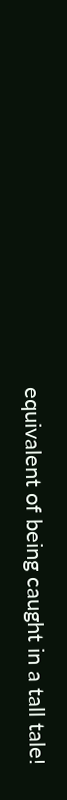equivalent of being caught in a tall tale!